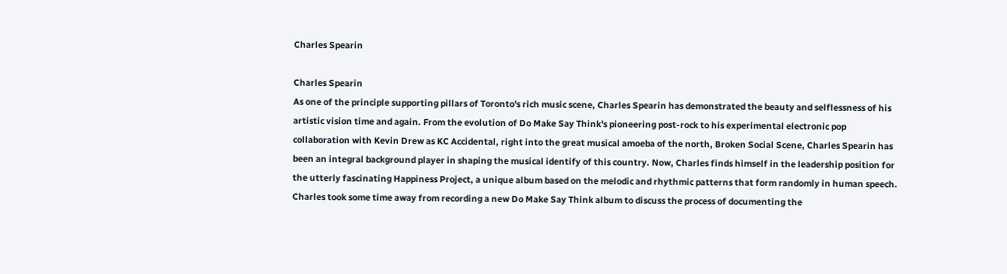Charles Spearin

Charles Spearin
As one of the principle supporting pillars of Toronto's rich music scene, Charles Spearin has demonstrated the beauty and selflessness of his artistic vision time and again. From the evolution of Do Make Say Think's pioneering post-rock to his experimental electronic pop collaboration with Kevin Drew as KC Accidental, right into the great musical amoeba of the north, Broken Social Scene, Charles Spearin has been an integral background player in shaping the musical identify of this country. Now, Charles finds himself in the leadership position for the utterly fascinating Happiness Project, a unique album based on the melodic and rhythmic patterns that form randomly in human speech. Charles took some time away from recording a new Do Make Say Think album to discuss the process of documenting the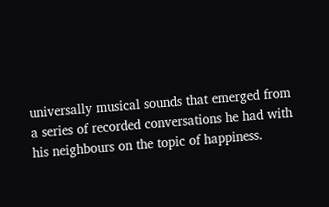universally musical sounds that emerged from a series of recorded conversations he had with his neighbours on the topic of happiness.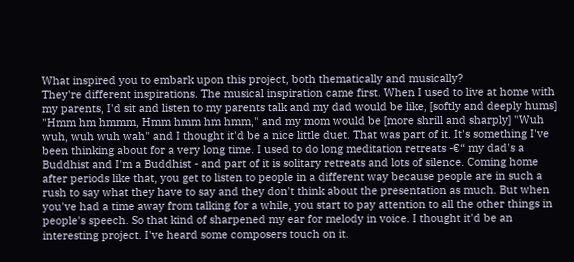What inspired you to embark upon this project, both thematically and musically?
They're different inspirations. The musical inspiration came first. When I used to live at home with my parents, I'd sit and listen to my parents talk and my dad would be like, [softly and deeply hums] "Hmm hm hmmm, Hmm hmm hm hmm," and my mom would be [more shrill and sharply] "Wuh wuh, wuh wuh wah" and I thought it'd be a nice little duet. That was part of it. It's something I've been thinking about for a very long time. I used to do long meditation retreats -€“ my dad's a Buddhist and I'm a Buddhist - and part of it is solitary retreats and lots of silence. Coming home after periods like that, you get to listen to people in a different way because people are in such a rush to say what they have to say and they don't think about the presentation as much. But when you've had a time away from talking for a while, you start to pay attention to all the other things in people's speech. So that kind of sharpened my ear for melody in voice. I thought it'd be an interesting project. I've heard some composers touch on it.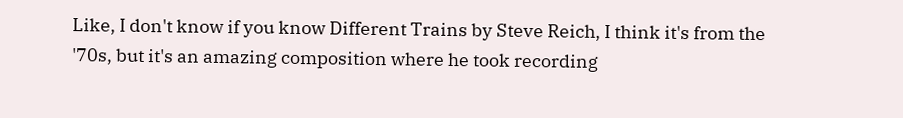Like, I don't know if you know Different Trains by Steve Reich, I think it's from the '70s, but it's an amazing composition where he took recording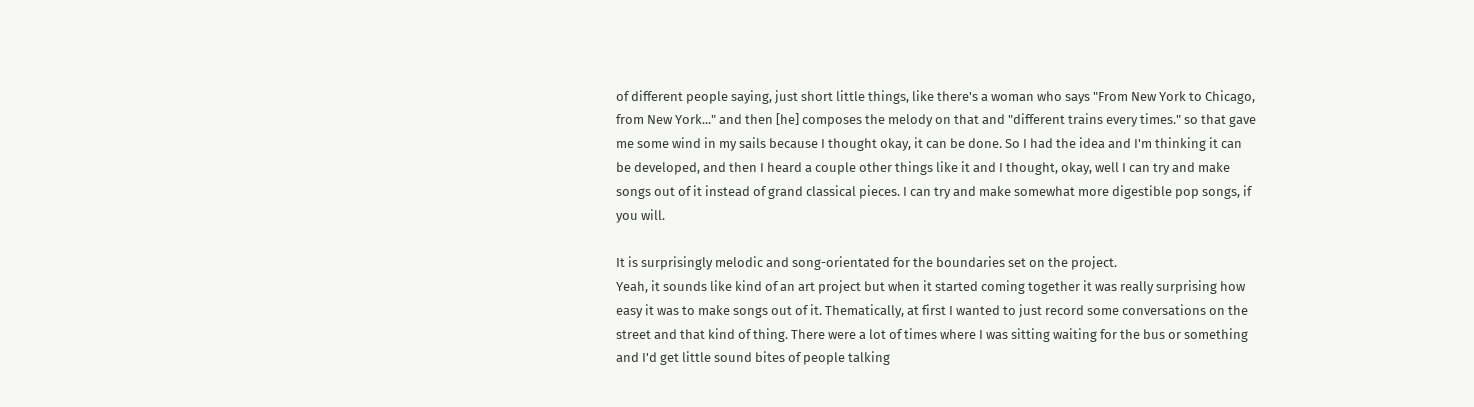of different people saying, just short little things, like there's a woman who says "From New York to Chicago, from New York..." and then [he] composes the melody on that and "different trains every times." so that gave me some wind in my sails because I thought okay, it can be done. So I had the idea and I'm thinking it can be developed, and then I heard a couple other things like it and I thought, okay, well I can try and make songs out of it instead of grand classical pieces. I can try and make somewhat more digestible pop songs, if you will.

It is surprisingly melodic and song-orientated for the boundaries set on the project.
Yeah, it sounds like kind of an art project but when it started coming together it was really surprising how easy it was to make songs out of it. Thematically, at first I wanted to just record some conversations on the street and that kind of thing. There were a lot of times where I was sitting waiting for the bus or something and I'd get little sound bites of people talking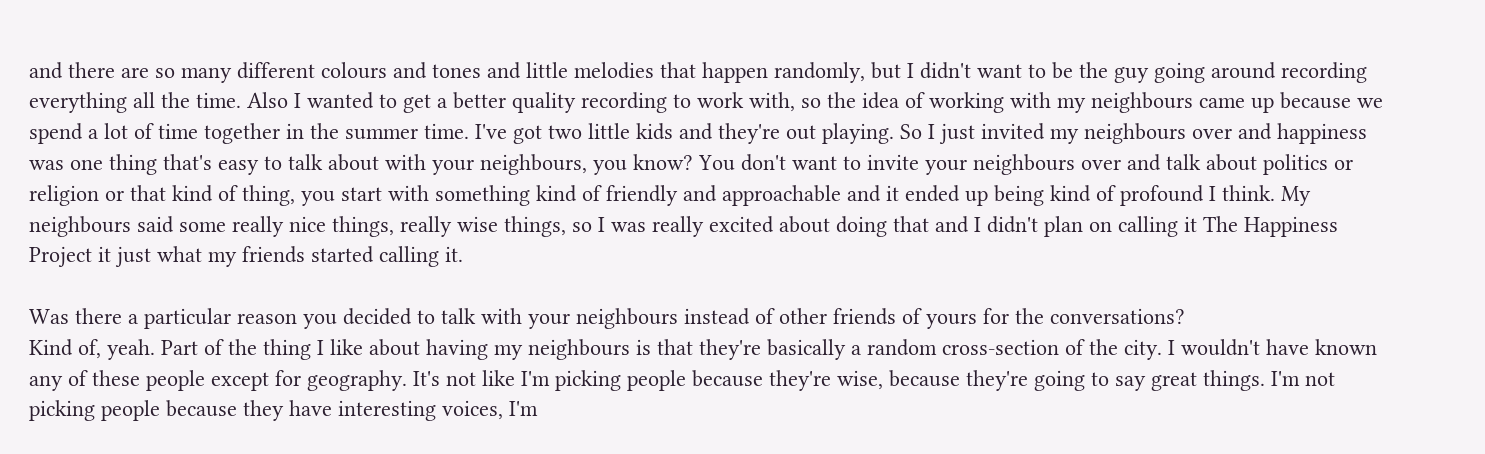and there are so many different colours and tones and little melodies that happen randomly, but I didn't want to be the guy going around recording everything all the time. Also I wanted to get a better quality recording to work with, so the idea of working with my neighbours came up because we spend a lot of time together in the summer time. I've got two little kids and they're out playing. So I just invited my neighbours over and happiness was one thing that's easy to talk about with your neighbours, you know? You don't want to invite your neighbours over and talk about politics or religion or that kind of thing, you start with something kind of friendly and approachable and it ended up being kind of profound I think. My neighbours said some really nice things, really wise things, so I was really excited about doing that and I didn't plan on calling it The Happiness Project it just what my friends started calling it.

Was there a particular reason you decided to talk with your neighbours instead of other friends of yours for the conversations?
Kind of, yeah. Part of the thing I like about having my neighbours is that they're basically a random cross-section of the city. I wouldn't have known any of these people except for geography. It's not like I'm picking people because they're wise, because they're going to say great things. I'm not picking people because they have interesting voices, I'm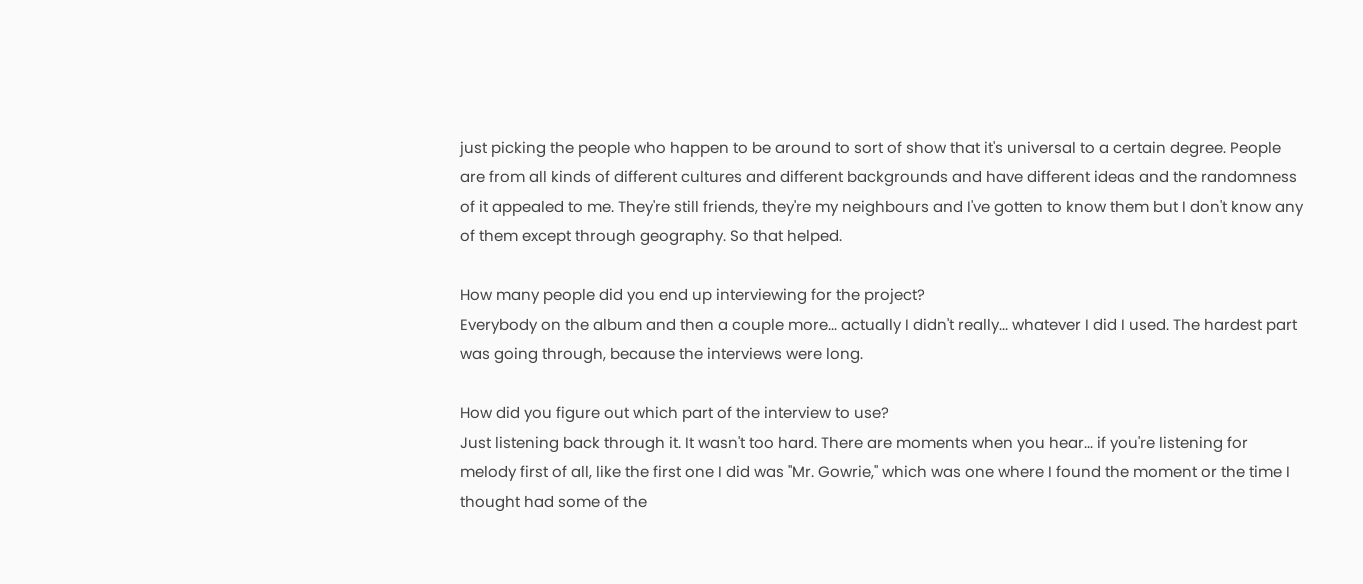just picking the people who happen to be around to sort of show that it's universal to a certain degree. People are from all kinds of different cultures and different backgrounds and have different ideas and the randomness of it appealed to me. They're still friends, they're my neighbours and I've gotten to know them but I don't know any of them except through geography. So that helped.

How many people did you end up interviewing for the project?
Everybody on the album and then a couple more... actually I didn't really... whatever I did I used. The hardest part was going through, because the interviews were long.

How did you figure out which part of the interview to use?
Just listening back through it. It wasn't too hard. There are moments when you hear... if you're listening for melody first of all, like the first one I did was "Mr. Gowrie," which was one where I found the moment or the time I thought had some of the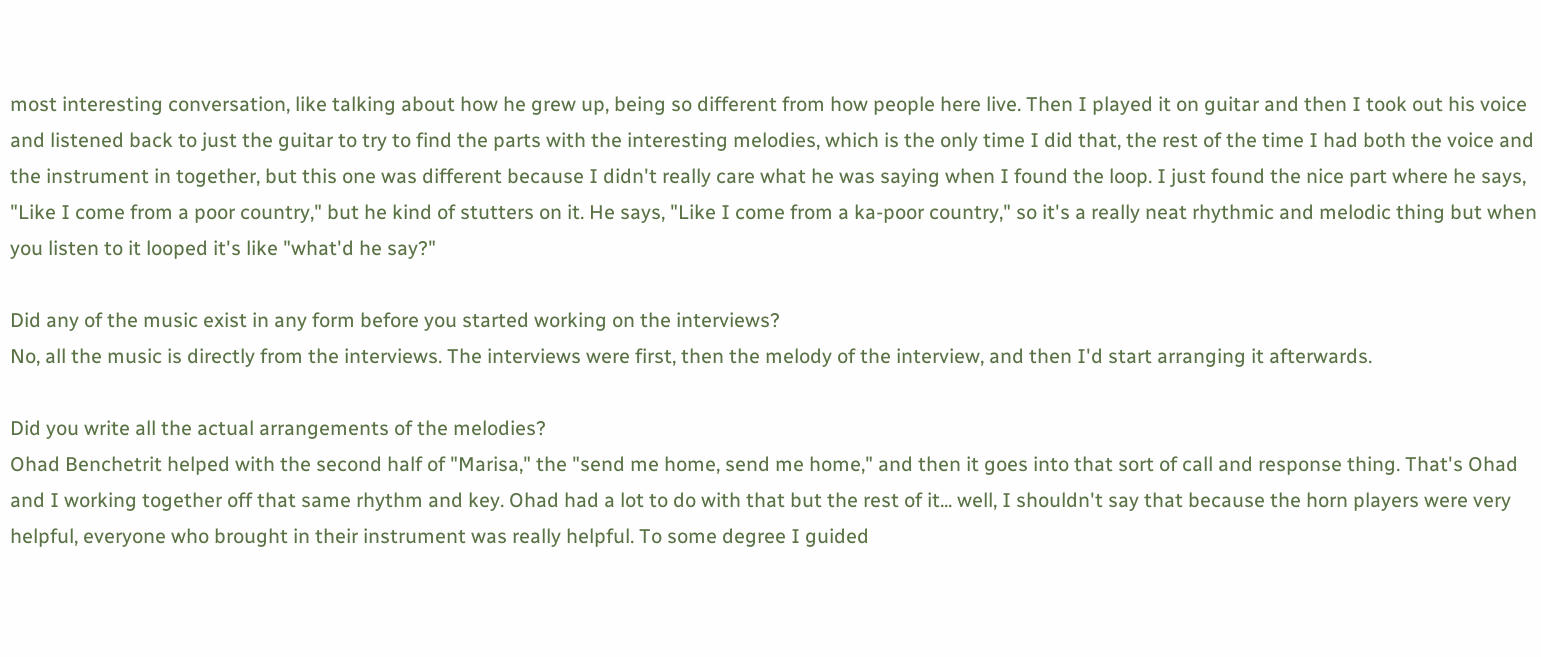most interesting conversation, like talking about how he grew up, being so different from how people here live. Then I played it on guitar and then I took out his voice and listened back to just the guitar to try to find the parts with the interesting melodies, which is the only time I did that, the rest of the time I had both the voice and the instrument in together, but this one was different because I didn't really care what he was saying when I found the loop. I just found the nice part where he says, "Like I come from a poor country," but he kind of stutters on it. He says, "Like I come from a ka-poor country," so it's a really neat rhythmic and melodic thing but when you listen to it looped it's like "what'd he say?"

Did any of the music exist in any form before you started working on the interviews?
No, all the music is directly from the interviews. The interviews were first, then the melody of the interview, and then I'd start arranging it afterwards.

Did you write all the actual arrangements of the melodies?
Ohad Benchetrit helped with the second half of "Marisa," the "send me home, send me home," and then it goes into that sort of call and response thing. That's Ohad and I working together off that same rhythm and key. Ohad had a lot to do with that but the rest of it... well, I shouldn't say that because the horn players were very helpful, everyone who brought in their instrument was really helpful. To some degree I guided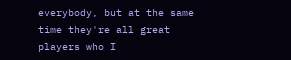everybody, but at the same time they're all great players who I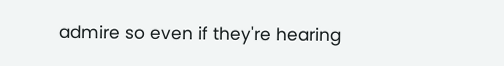admire so even if they're hearing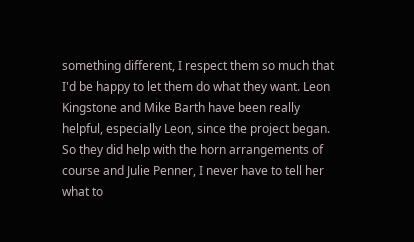something different, I respect them so much that I'd be happy to let them do what they want. Leon Kingstone and Mike Barth have been really helpful, especially Leon, since the project began. So they did help with the horn arrangements of course and Julie Penner, I never have to tell her what to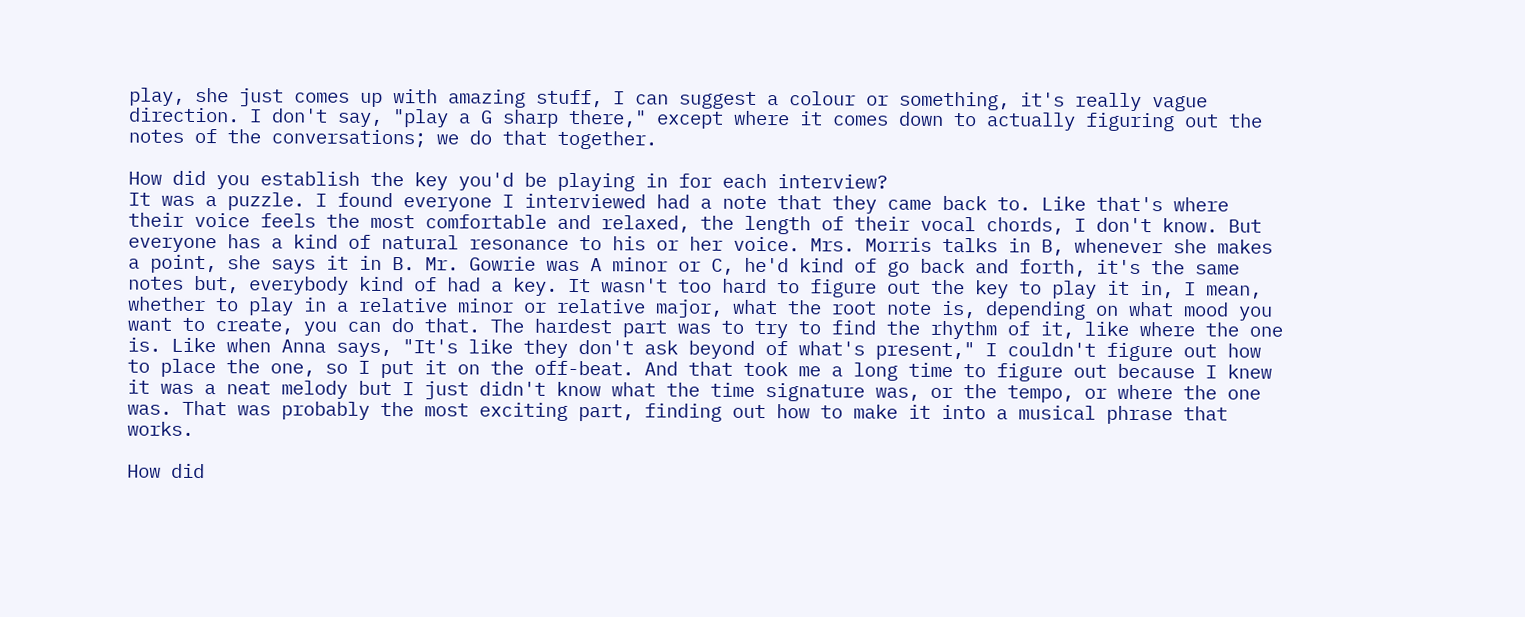play, she just comes up with amazing stuff, I can suggest a colour or something, it's really vague direction. I don't say, "play a G sharp there," except where it comes down to actually figuring out the notes of the conversations; we do that together.

How did you establish the key you'd be playing in for each interview?
It was a puzzle. I found everyone I interviewed had a note that they came back to. Like that's where their voice feels the most comfortable and relaxed, the length of their vocal chords, I don't know. But everyone has a kind of natural resonance to his or her voice. Mrs. Morris talks in B, whenever she makes a point, she says it in B. Mr. Gowrie was A minor or C, he'd kind of go back and forth, it's the same notes but, everybody kind of had a key. It wasn't too hard to figure out the key to play it in, I mean, whether to play in a relative minor or relative major, what the root note is, depending on what mood you want to create, you can do that. The hardest part was to try to find the rhythm of it, like where the one is. Like when Anna says, "It's like they don't ask beyond of what's present," I couldn't figure out how to place the one, so I put it on the off-beat. And that took me a long time to figure out because I knew it was a neat melody but I just didn't know what the time signature was, or the tempo, or where the one was. That was probably the most exciting part, finding out how to make it into a musical phrase that works.

How did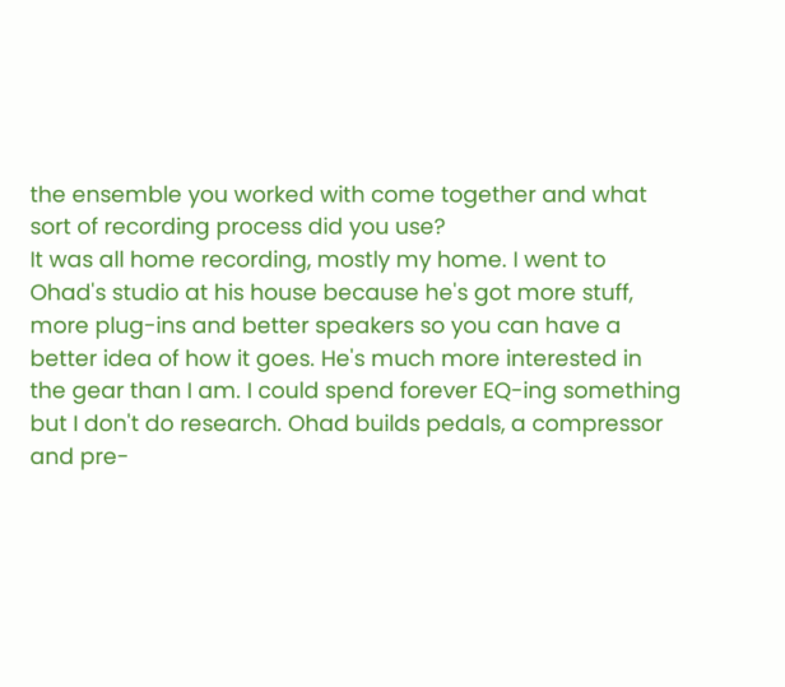the ensemble you worked with come together and what sort of recording process did you use?
It was all home recording, mostly my home. I went to Ohad's studio at his house because he's got more stuff, more plug-ins and better speakers so you can have a better idea of how it goes. He's much more interested in the gear than I am. I could spend forever EQ-ing something but I don't do research. Ohad builds pedals, a compressor and pre-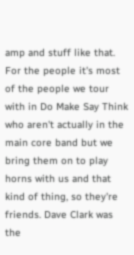amp and stuff like that. For the people it's most of the people we tour with in Do Make Say Think who aren't actually in the main core band but we bring them on to play horns with us and that kind of thing, so they're friends. Dave Clark was the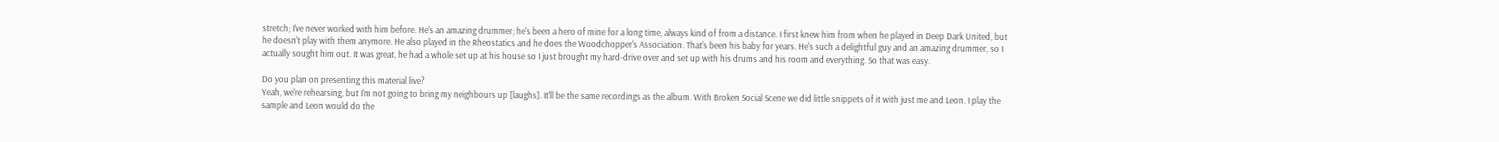stretch; I've never worked with him before. He's an amazing drummer; he's been a hero of mine for a long time, always kind of from a distance. I first knew him from when he played in Deep Dark United, but he doesn't play with them anymore. He also played in the Rheostatics and he does the Woodchopper's Association. That's been his baby for years. He's such a delightful guy and an amazing drummer, so I actually sought him out. It was great, he had a whole set up at his house so I just brought my hard-drive over and set up with his drums and his room and everything. So that was easy.

Do you plan on presenting this material live?
Yeah, we're rehearsing, but I'm not going to bring my neighbours up [laughs]. It'll be the same recordings as the album. With Broken Social Scene we did little snippets of it with just me and Leon. I play the sample and Leon would do the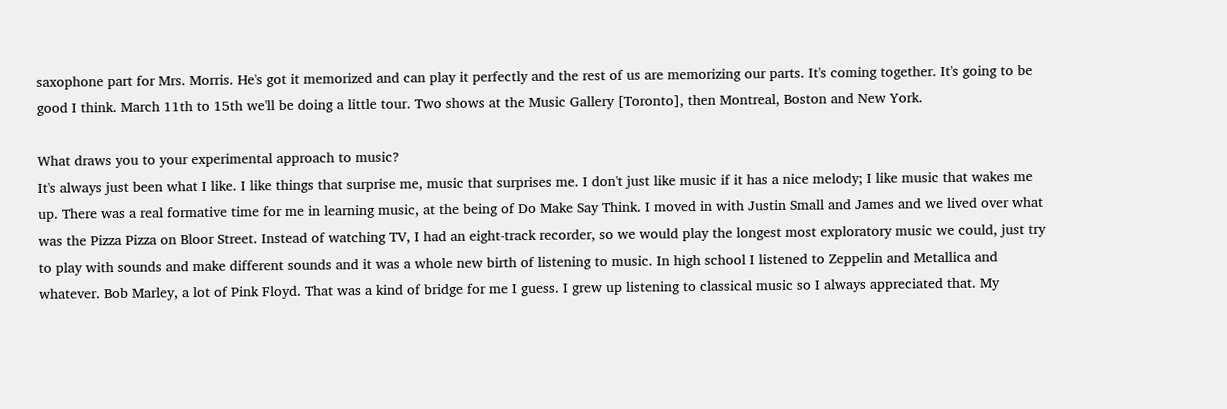saxophone part for Mrs. Morris. He's got it memorized and can play it perfectly and the rest of us are memorizing our parts. It's coming together. It's going to be good I think. March 11th to 15th we'll be doing a little tour. Two shows at the Music Gallery [Toronto], then Montreal, Boston and New York.

What draws you to your experimental approach to music?
It's always just been what I like. I like things that surprise me, music that surprises me. I don't just like music if it has a nice melody; I like music that wakes me up. There was a real formative time for me in learning music, at the being of Do Make Say Think. I moved in with Justin Small and James and we lived over what was the Pizza Pizza on Bloor Street. Instead of watching TV, I had an eight-track recorder, so we would play the longest most exploratory music we could, just try to play with sounds and make different sounds and it was a whole new birth of listening to music. In high school I listened to Zeppelin and Metallica and whatever. Bob Marley, a lot of Pink Floyd. That was a kind of bridge for me I guess. I grew up listening to classical music so I always appreciated that. My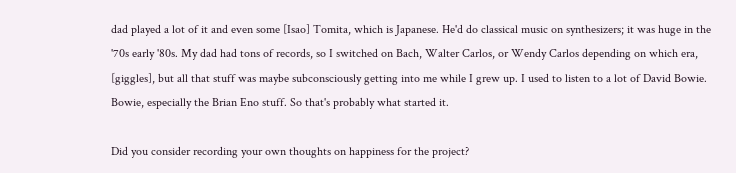dad played a lot of it and even some [Isao] Tomita, which is Japanese. He'd do classical music on synthesizers; it was huge in the '70s early '80s. My dad had tons of records, so I switched on Bach, Walter Carlos, or Wendy Carlos depending on which era, [giggles], but all that stuff was maybe subconsciously getting into me while I grew up. I used to listen to a lot of David Bowie. Bowie, especially the Brian Eno stuff. So that's probably what started it.

Did you consider recording your own thoughts on happiness for the project?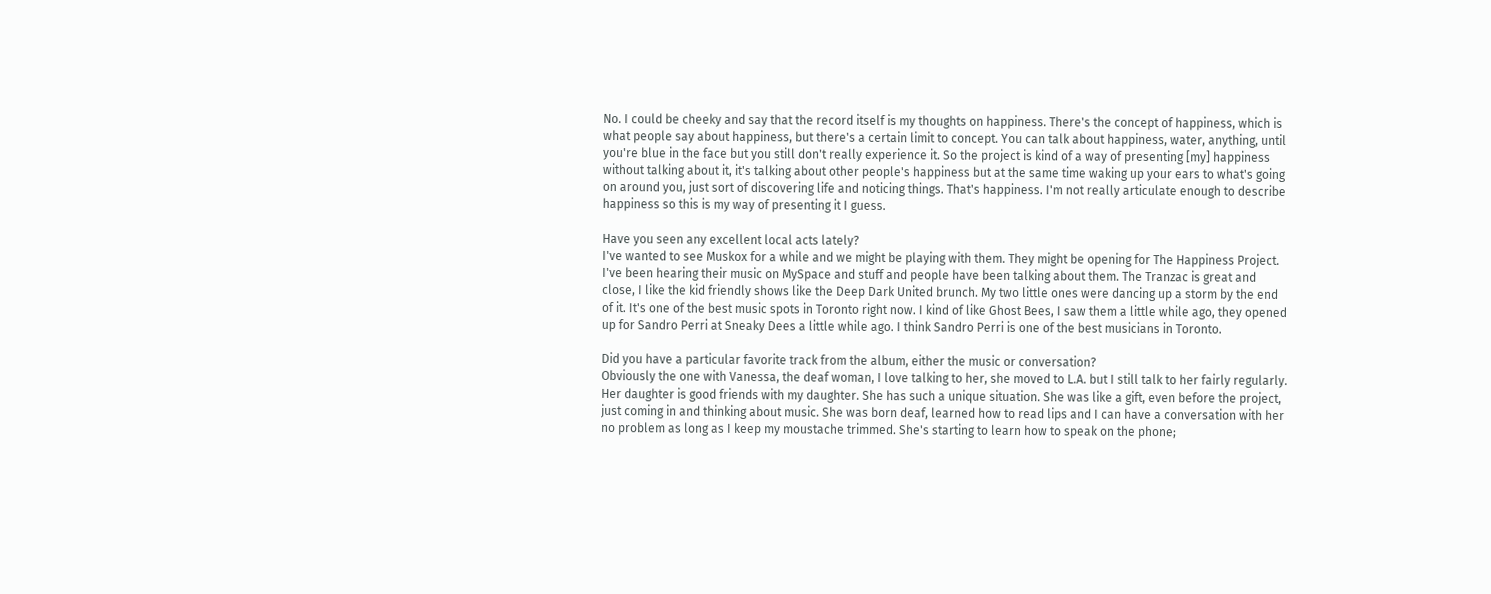No. I could be cheeky and say that the record itself is my thoughts on happiness. There's the concept of happiness, which is what people say about happiness, but there's a certain limit to concept. You can talk about happiness, water, anything, until you're blue in the face but you still don't really experience it. So the project is kind of a way of presenting [my] happiness without talking about it, it's talking about other people's happiness but at the same time waking up your ears to what's going on around you, just sort of discovering life and noticing things. That's happiness. I'm not really articulate enough to describe happiness so this is my way of presenting it I guess.

Have you seen any excellent local acts lately?
I've wanted to see Muskox for a while and we might be playing with them. They might be opening for The Happiness Project. I've been hearing their music on MySpace and stuff and people have been talking about them. The Tranzac is great and close, I like the kid friendly shows like the Deep Dark United brunch. My two little ones were dancing up a storm by the end of it. It's one of the best music spots in Toronto right now. I kind of like Ghost Bees, I saw them a little while ago, they opened up for Sandro Perri at Sneaky Dees a little while ago. I think Sandro Perri is one of the best musicians in Toronto.

Did you have a particular favorite track from the album, either the music or conversation?
Obviously the one with Vanessa, the deaf woman, I love talking to her, she moved to L.A. but I still talk to her fairly regularly. Her daughter is good friends with my daughter. She has such a unique situation. She was like a gift, even before the project, just coming in and thinking about music. She was born deaf, learned how to read lips and I can have a conversation with her no problem as long as I keep my moustache trimmed. She's starting to learn how to speak on the phone;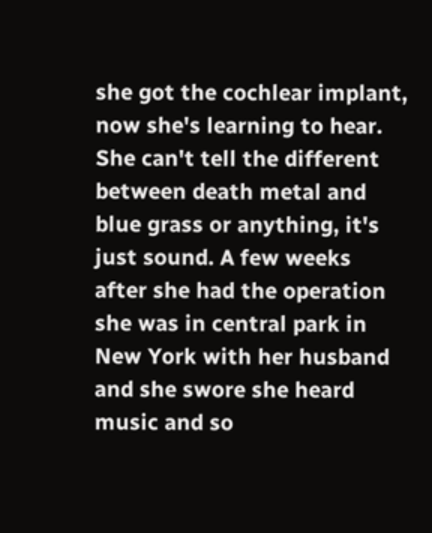she got the cochlear implant, now she's learning to hear. She can't tell the different between death metal and blue grass or anything, it's just sound. A few weeks after she had the operation she was in central park in New York with her husband and she swore she heard music and so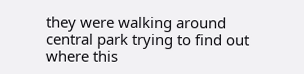they were walking around central park trying to find out where this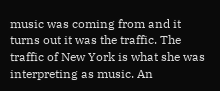music was coming from and it turns out it was the traffic. The traffic of New York is what she was interpreting as music. An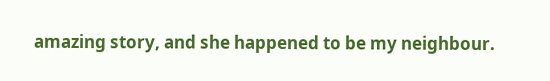amazing story, and she happened to be my neighbour.